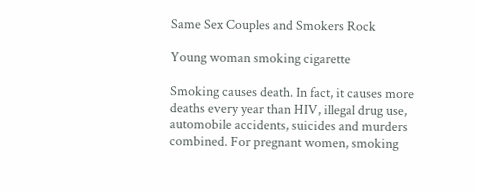Same Sex Couples and Smokers Rock

Young woman smoking cigarette

Smoking causes death. In fact, it causes more deaths every year than HIV, illegal drug use, automobile accidents, suicides and murders combined. For pregnant women, smoking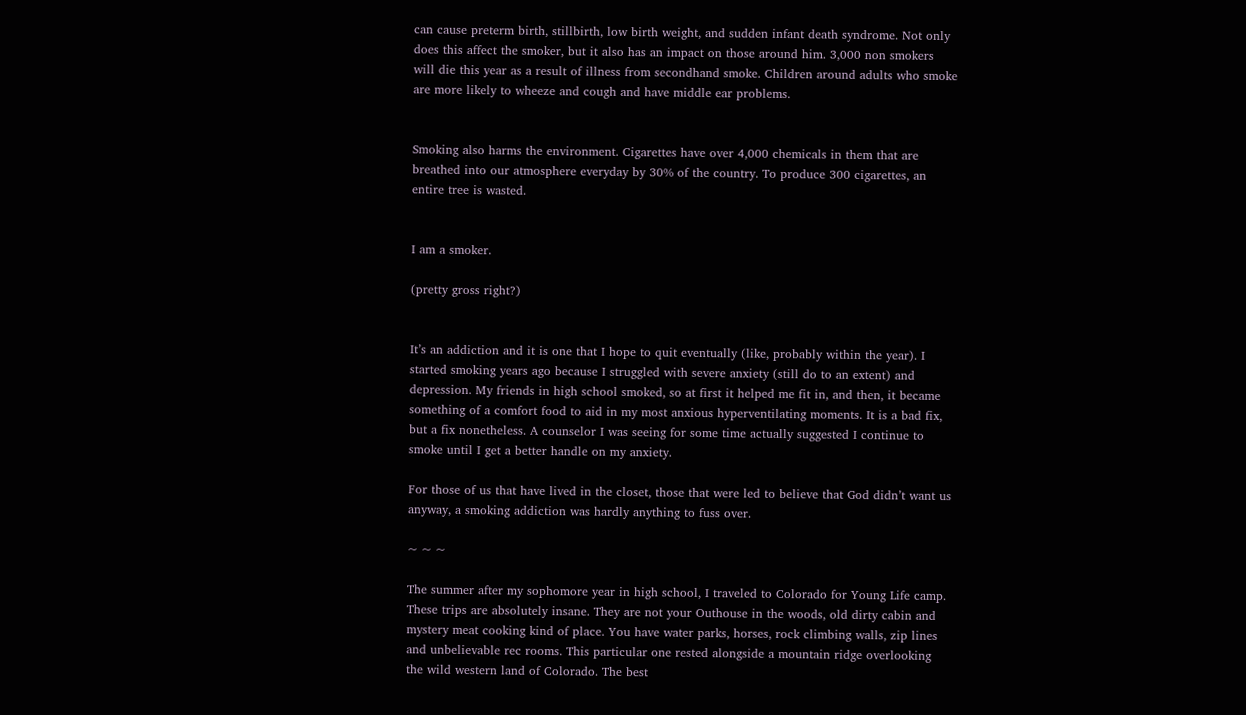can cause preterm birth, stillbirth, low birth weight, and sudden infant death syndrome. Not only does this affect the smoker, but it also has an impact on those around him. 3,000 non smokers will die this year as a result of illness from secondhand smoke. Children around adults who smoke are more likely to wheeze and cough and have middle ear problems.


Smoking also harms the environment. Cigarettes have over 4,000 chemicals in them that are breathed into our atmosphere everyday by 30% of the country. To produce 300 cigarettes, an entire tree is wasted.


I am a smoker.

(pretty gross right?)


It’s an addiction and it is one that I hope to quit eventually (like, probably within the year). I started smoking years ago because I struggled with severe anxiety (still do to an extent) and depression. My friends in high school smoked, so at first it helped me fit in, and then, it became something of a comfort food to aid in my most anxious hyperventilating moments. It is a bad fix, but a fix nonetheless. A counselor I was seeing for some time actually suggested I continue to smoke until I get a better handle on my anxiety.

For those of us that have lived in the closet, those that were led to believe that God didn’t want us anyway, a smoking addiction was hardly anything to fuss over.

~ ~ ~

The summer after my sophomore year in high school, I traveled to Colorado for Young Life camp. These trips are absolutely insane. They are not your Outhouse in the woods, old dirty cabin and mystery meat cooking kind of place. You have water parks, horses, rock climbing walls, zip lines and unbelievable rec rooms. This particular one rested alongside a mountain ridge overlooking the wild western land of Colorado. The best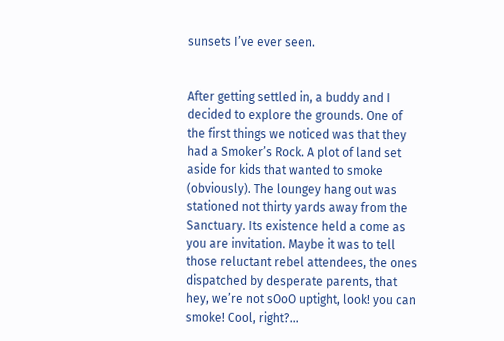sunsets I’ve ever seen.


After getting settled in, a buddy and I decided to explore the grounds. One of the first things we noticed was that they had a Smoker’s Rock. A plot of land set aside for kids that wanted to smoke (obviously). The loungey hang out was stationed not thirty yards away from the Sanctuary. Its existence held a come as you are invitation. Maybe it was to tell those reluctant rebel attendees, the ones dispatched by desperate parents, that hey, we’re not sOoO uptight, look! you can smoke! Cool, right?…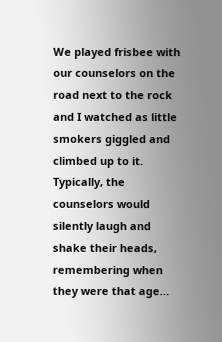We played frisbee with our counselors on the road next to the rock and I watched as little smokers giggled and climbed up to it. Typically, the counselors would silently laugh and shake their heads, remembering when they were that age…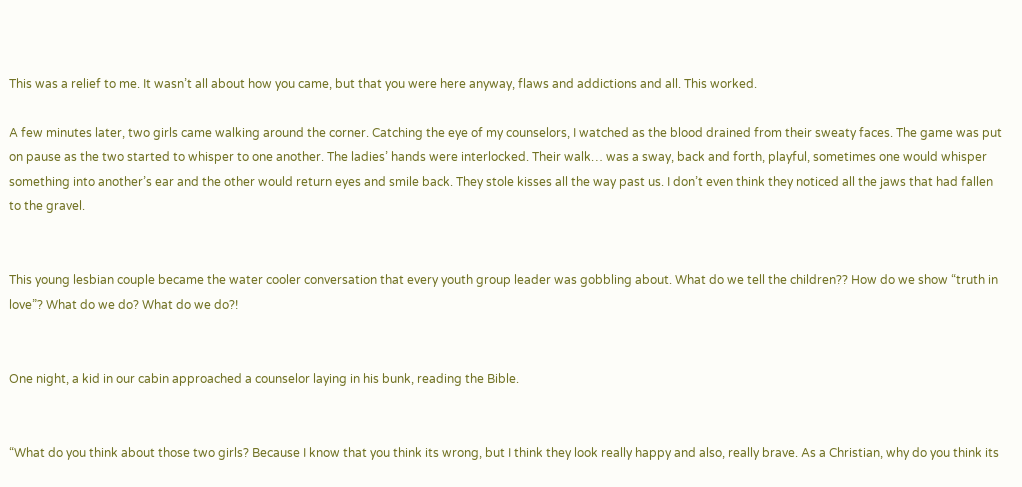This was a relief to me. It wasn’t all about how you came, but that you were here anyway, flaws and addictions and all. This worked.

A few minutes later, two girls came walking around the corner. Catching the eye of my counselors, I watched as the blood drained from their sweaty faces. The game was put on pause as the two started to whisper to one another. The ladies’ hands were interlocked. Their walk… was a sway, back and forth, playful, sometimes one would whisper something into another’s ear and the other would return eyes and smile back. They stole kisses all the way past us. I don’t even think they noticed all the jaws that had fallen to the gravel.


This young lesbian couple became the water cooler conversation that every youth group leader was gobbling about. What do we tell the children?? How do we show “truth in love”? What do we do? What do we do?!


One night, a kid in our cabin approached a counselor laying in his bunk, reading the Bible.


“What do you think about those two girls? Because I know that you think its wrong, but I think they look really happy and also, really brave. As a Christian, why do you think its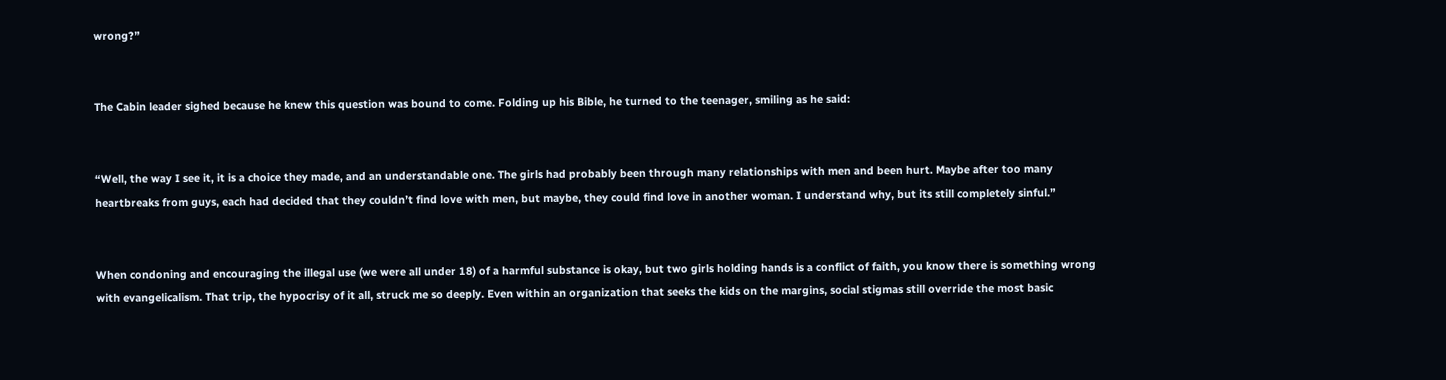wrong?”


The Cabin leader sighed because he knew this question was bound to come. Folding up his Bible, he turned to the teenager, smiling as he said:


“Well, the way I see it, it is a choice they made, and an understandable one. The girls had probably been through many relationships with men and been hurt. Maybe after too many heartbreaks from guys, each had decided that they couldn’t find love with men, but maybe, they could find love in another woman. I understand why, but its still completely sinful.”


When condoning and encouraging the illegal use (we were all under 18) of a harmful substance is okay, but two girls holding hands is a conflict of faith, you know there is something wrong with evangelicalism. That trip, the hypocrisy of it all, struck me so deeply. Even within an organization that seeks the kids on the margins, social stigmas still override the most basic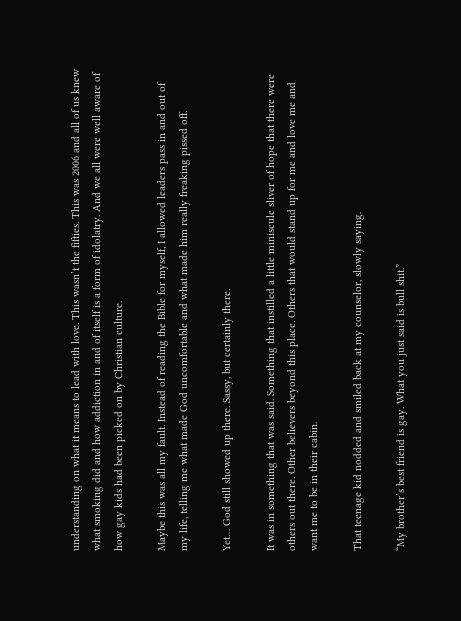understanding on what it means to lead with love. This wasn’t the fifties. This was 2006 and all of us knew what smoking did and how addiction in and of itself is a form of idolatry. And we all were well aware of how gay kids had been picked on by Christian culture.

Maybe this was all my fault. Instead of reading the Bible for myself, I allowed leaders pass in and out of my life, telling me what made God uncomfortable and what made him really freaking pissed off.

Yet… God still showed up there. Sassy, but certainly there.

It was in something that was said. Something that instilled a little miniscule sliver of hope that there were others out there. Other believers beyond this place. Others that would stand up for me and love me and want me to be in their cabin.

That teenage kid nodded and smiled back at my counselor, slowly saying.

“My brother’s best friend is gay. What you just said is bull shit.”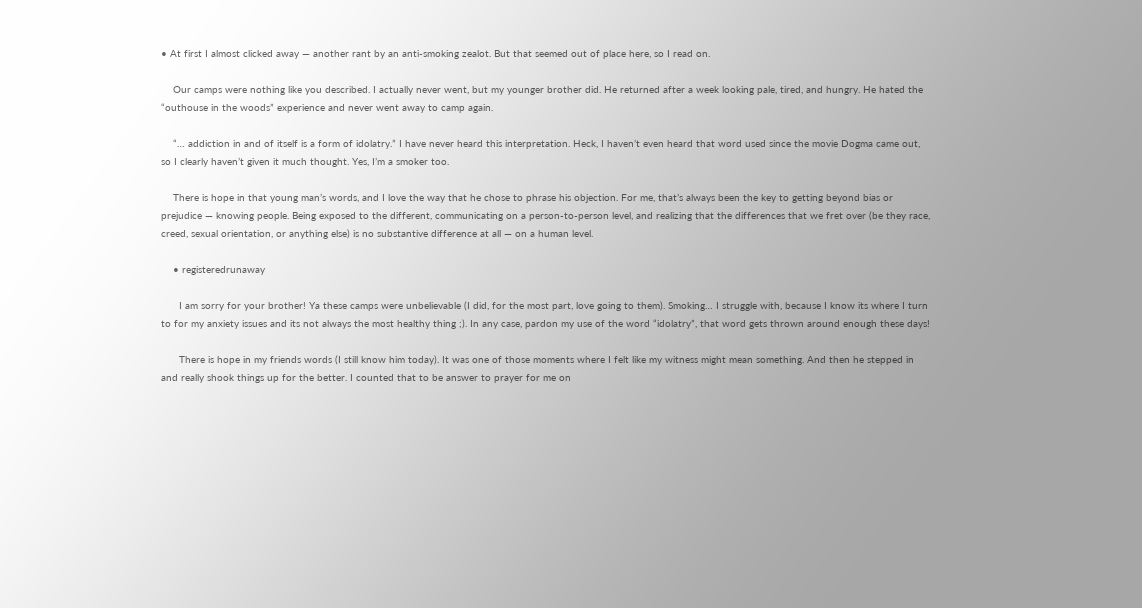• At first I almost clicked away — another rant by an anti-smoking zealot. But that seemed out of place here, so I read on.

    Our camps were nothing like you described. I actually never went, but my younger brother did. He returned after a week looking pale, tired, and hungry. He hated the “outhouse in the woods” experience and never went away to camp again.

    “… addiction in and of itself is a form of idolatry.” I have never heard this interpretation. Heck, I haven’t even heard that word used since the movie Dogma came out, so I clearly haven’t given it much thought. Yes, I’m a smoker too.

    There is hope in that young man’s words, and I love the way that he chose to phrase his objection. For me, that’s always been the key to getting beyond bias or prejudice — knowing people. Being exposed to the different, communicating on a person-to-person level, and realizing that the differences that we fret over (be they race, creed, sexual orientation, or anything else) is no substantive difference at all — on a human level.

    • registeredrunaway

      I am sorry for your brother! Ya these camps were unbelievable (I did, for the most part, love going to them). Smoking… I struggle with, because I know its where I turn to for my anxiety issues and its not always the most healthy thing ;). In any case, pardon my use of the word “idolatry”, that word gets thrown around enough these days!

      There is hope in my friends words (I still know him today). It was one of those moments where I felt like my witness might mean something. And then he stepped in and really shook things up for the better. I counted that to be answer to prayer for me on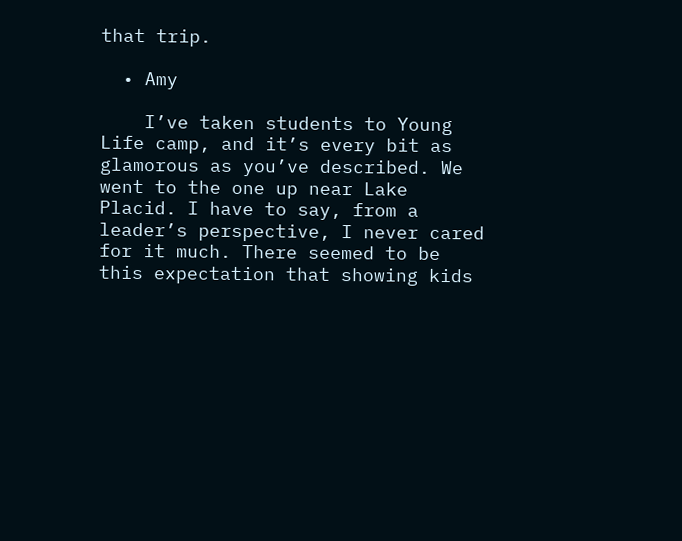that trip.

  • Amy

    I’ve taken students to Young Life camp, and it’s every bit as glamorous as you’ve described. We went to the one up near Lake Placid. I have to say, from a leader’s perspective, I never cared for it much. There seemed to be this expectation that showing kids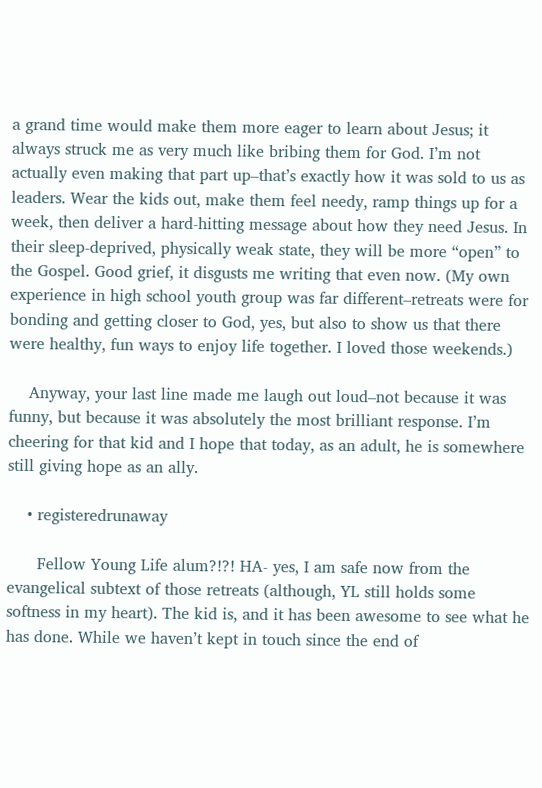a grand time would make them more eager to learn about Jesus; it always struck me as very much like bribing them for God. I’m not actually even making that part up–that’s exactly how it was sold to us as leaders. Wear the kids out, make them feel needy, ramp things up for a week, then deliver a hard-hitting message about how they need Jesus. In their sleep-deprived, physically weak state, they will be more “open” to the Gospel. Good grief, it disgusts me writing that even now. (My own experience in high school youth group was far different–retreats were for bonding and getting closer to God, yes, but also to show us that there were healthy, fun ways to enjoy life together. I loved those weekends.)

    Anyway, your last line made me laugh out loud–not because it was funny, but because it was absolutely the most brilliant response. I’m cheering for that kid and I hope that today, as an adult, he is somewhere still giving hope as an ally.

    • registeredrunaway

      Fellow Young Life alum?!?! HA- yes, I am safe now from the evangelical subtext of those retreats (although, YL still holds some softness in my heart). The kid is, and it has been awesome to see what he has done. While we haven’t kept in touch since the end of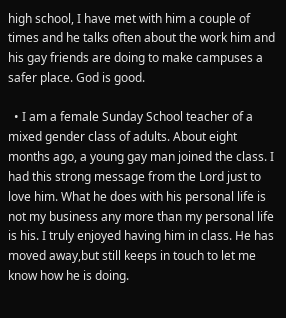high school, I have met with him a couple of times and he talks often about the work him and his gay friends are doing to make campuses a safer place. God is good.

  • I am a female Sunday School teacher of a mixed gender class of adults. About eight months ago, a young gay man joined the class. I had this strong message from the Lord just to love him. What he does with his personal life is not my business any more than my personal life is his. I truly enjoyed having him in class. He has moved away,but still keeps in touch to let me know how he is doing.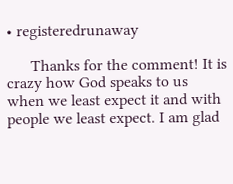• registeredrunaway

      Thanks for the comment! It is crazy how God speaks to us when we least expect it and with people we least expect. I am glad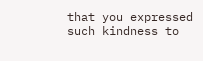that you expressed such kindness to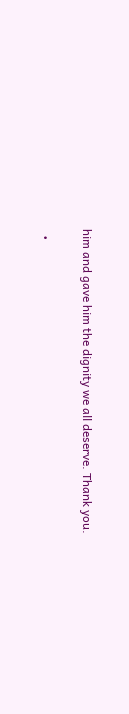him and gave him the dignity we all deserve. Thank you.

  •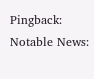Pingback: Notable News: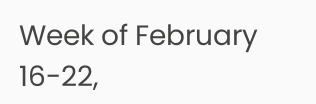Week of February 16-22,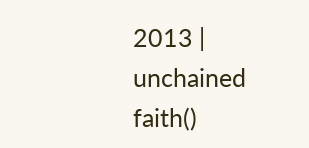2013 | unchained faith()